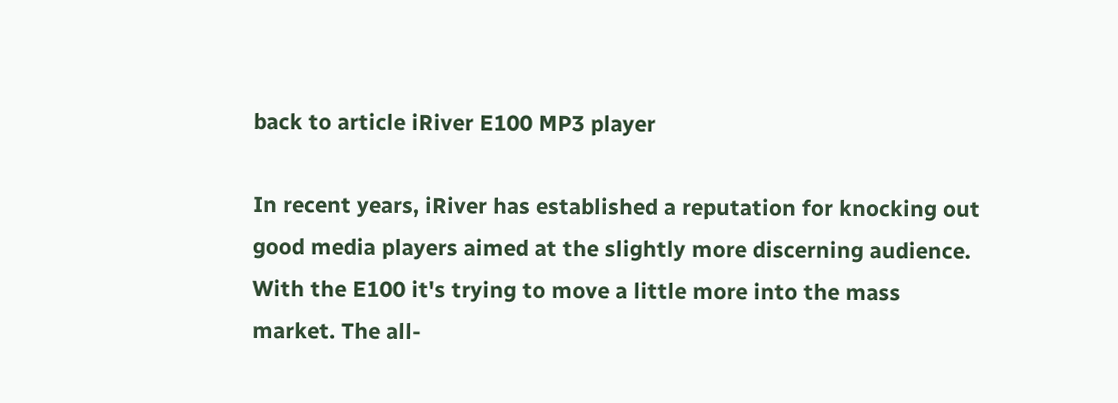back to article iRiver E100 MP3 player

In recent years, iRiver has established a reputation for knocking out good media players aimed at the slightly more discerning audience. With the E100 it's trying to move a little more into the mass market. The all-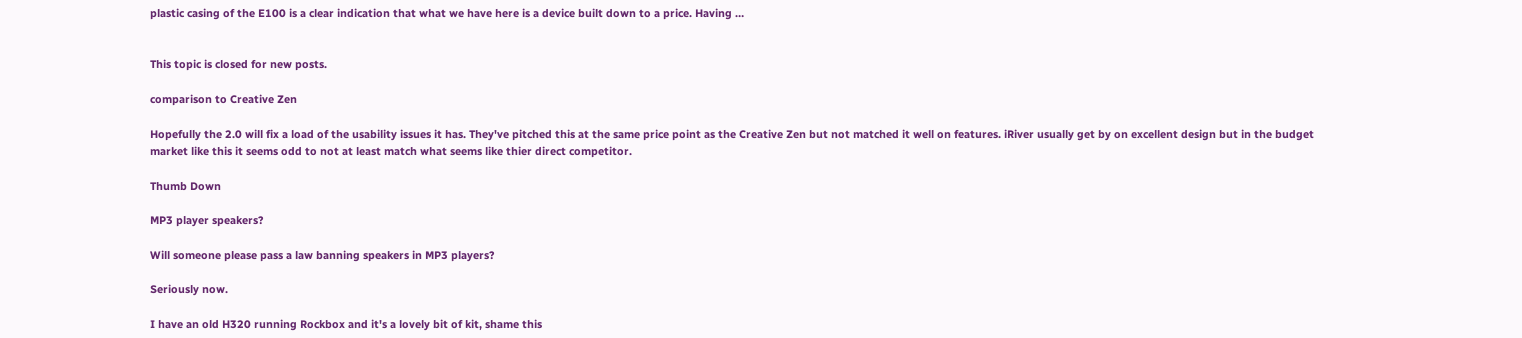plastic casing of the E100 is a clear indication that what we have here is a device built down to a price. Having …


This topic is closed for new posts.

comparison to Creative Zen

Hopefully the 2.0 will fix a load of the usability issues it has. They've pitched this at the same price point as the Creative Zen but not matched it well on features. iRiver usually get by on excellent design but in the budget market like this it seems odd to not at least match what seems like thier direct competitor.

Thumb Down

MP3 player speakers?

Will someone please pass a law banning speakers in MP3 players?

Seriously now.

I have an old H320 running Rockbox and it's a lovely bit of kit, shame this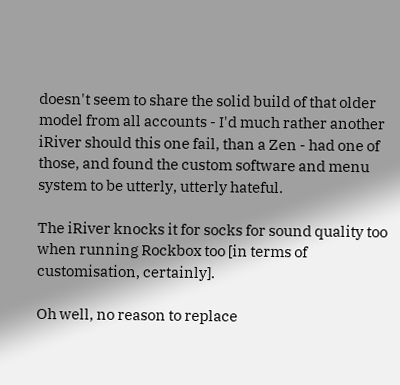doesn't seem to share the solid build of that older model from all accounts - I'd much rather another iRiver should this one fail, than a Zen - had one of those, and found the custom software and menu system to be utterly, utterly hateful.

The iRiver knocks it for socks for sound quality too when running Rockbox too [in terms of customisation, certainly].

Oh well, no reason to replace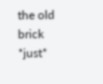the old brick *just*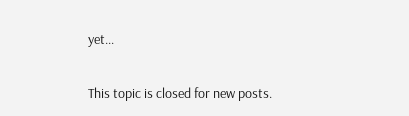yet...

This topic is closed for new posts.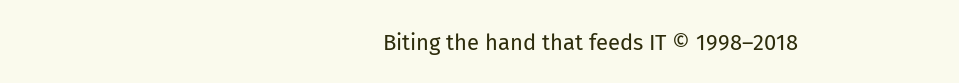Biting the hand that feeds IT © 1998–2018